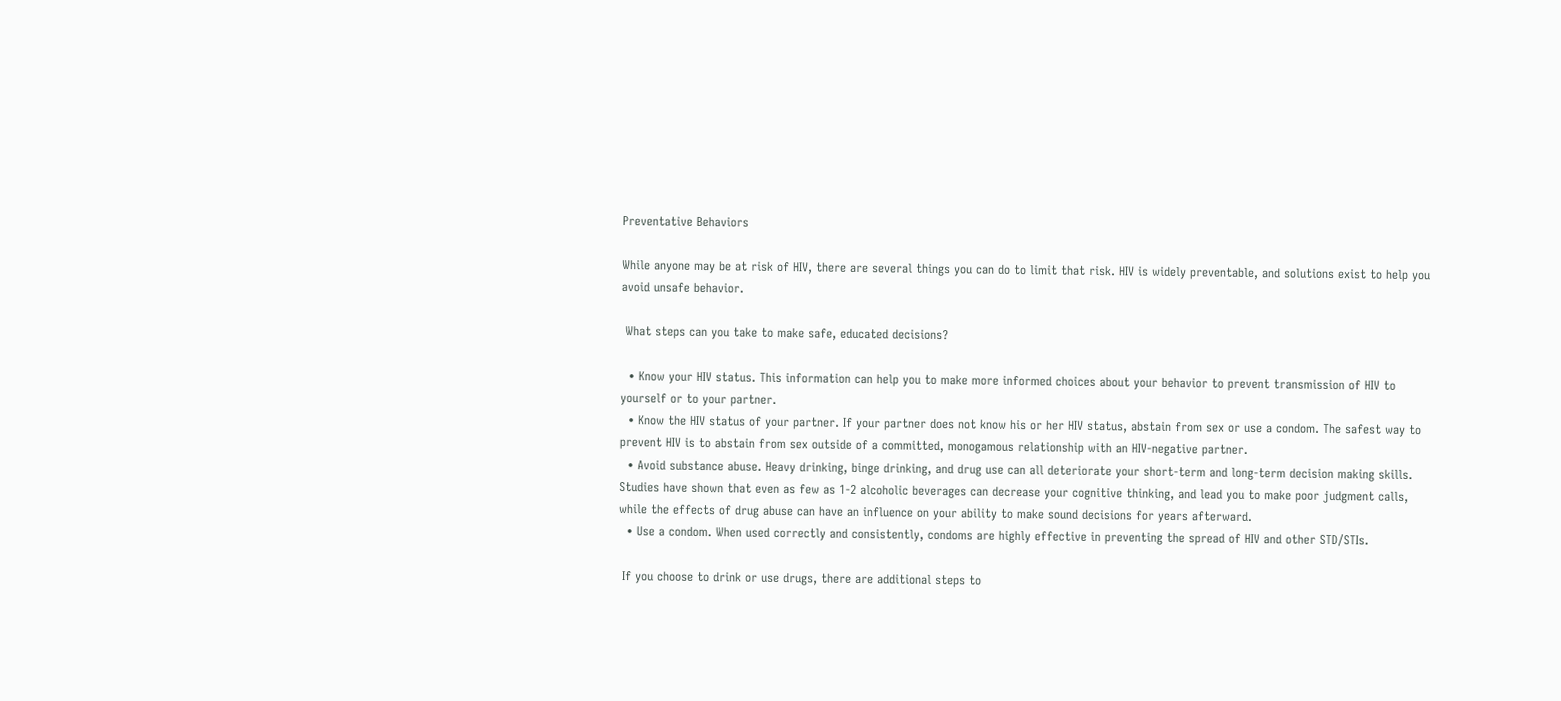Preventative Behaviors

While anyone may be at risk of HIV, there are several things you can do to limit that risk. HIV is widely preventable, and solutions exist to help you avoid unsafe behavior.

 What steps can you take to make safe, educated decisions?

  • Know your HIV status. This information can help you to make more informed choices about your behavior to prevent transmission of HIV to yourself or to your partner.
  • Know the HIV status of your partner. If your partner does not know his or her HIV status, abstain from sex or use a condom. The safest way to prevent HIV is to abstain from sex outside of a committed, monogamous relationship with an HIV-negative partner.
  • Avoid substance abuse. Heavy drinking, binge drinking, and drug use can all deteriorate your short-term and long-term decision making skills. Studies have shown that even as few as 1-2 alcoholic beverages can decrease your cognitive thinking, and lead you to make poor judgment calls, while the effects of drug abuse can have an influence on your ability to make sound decisions for years afterward.
  • Use a condom. When used correctly and consistently, condoms are highly effective in preventing the spread of HIV and other STD/STIs.

 If you choose to drink or use drugs, there are additional steps to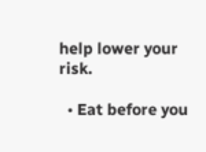help lower your risk.

  • Eat before you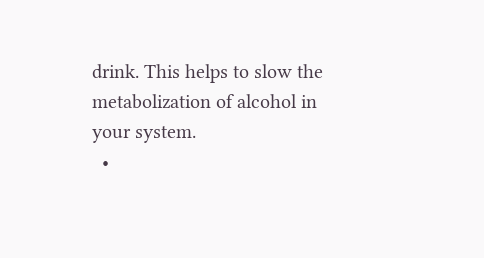drink. This helps to slow the metabolization of alcohol in your system.
  •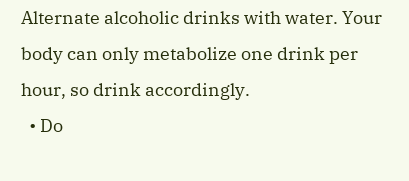Alternate alcoholic drinks with water. Your body can only metabolize one drink per hour, so drink accordingly.
  • Do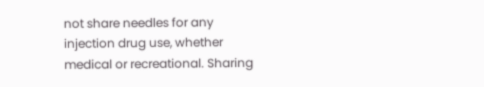not share needles for any injection drug use, whether medical or recreational. Sharing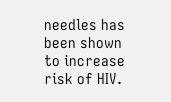needles has been shown to increase risk of HIV.